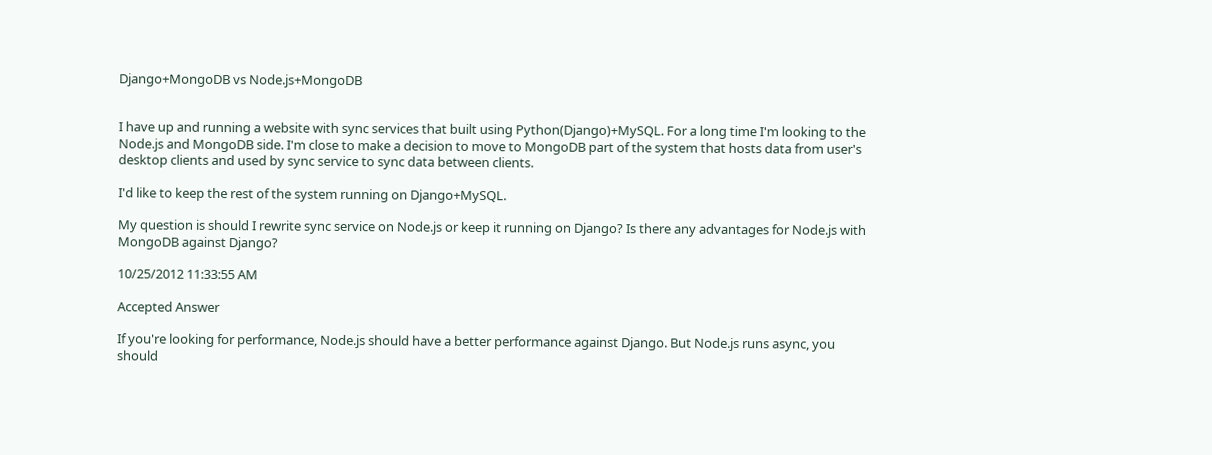Django+MongoDB vs Node.js+MongoDB


I have up and running a website with sync services that built using Python(Django)+MySQL. For a long time I'm looking to the Node.js and MongoDB side. I'm close to make a decision to move to MongoDB part of the system that hosts data from user's desktop clients and used by sync service to sync data between clients.

I'd like to keep the rest of the system running on Django+MySQL.

My question is should I rewrite sync service on Node.js or keep it running on Django? Is there any advantages for Node.js with MongoDB against Django?

10/25/2012 11:33:55 AM

Accepted Answer

If you're looking for performance, Node.js should have a better performance against Django. But Node.js runs async, you should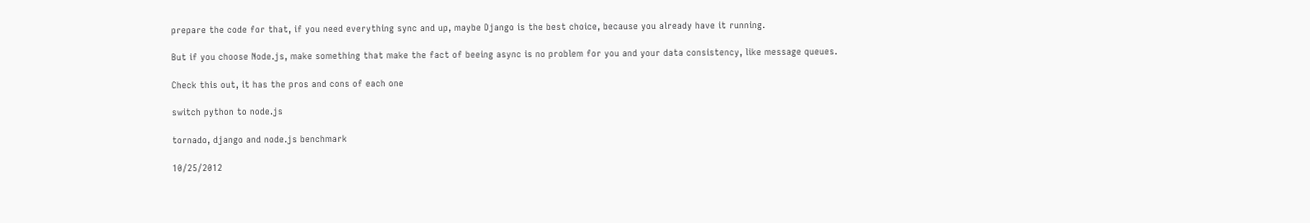prepare the code for that, if you need everything sync and up, maybe Django is the best choice, because you already have it running.

But if you choose Node.js, make something that make the fact of beeing async is no problem for you and your data consistency, like message queues.

Check this out, it has the pros and cons of each one

switch python to node.js

tornado, django and node.js benchmark

10/25/2012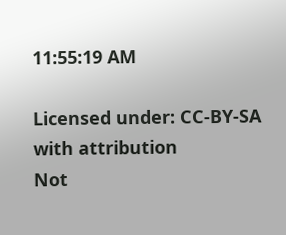11:55:19 AM

Licensed under: CC-BY-SA with attribution
Not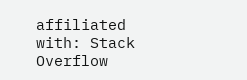affiliated with: Stack Overflow